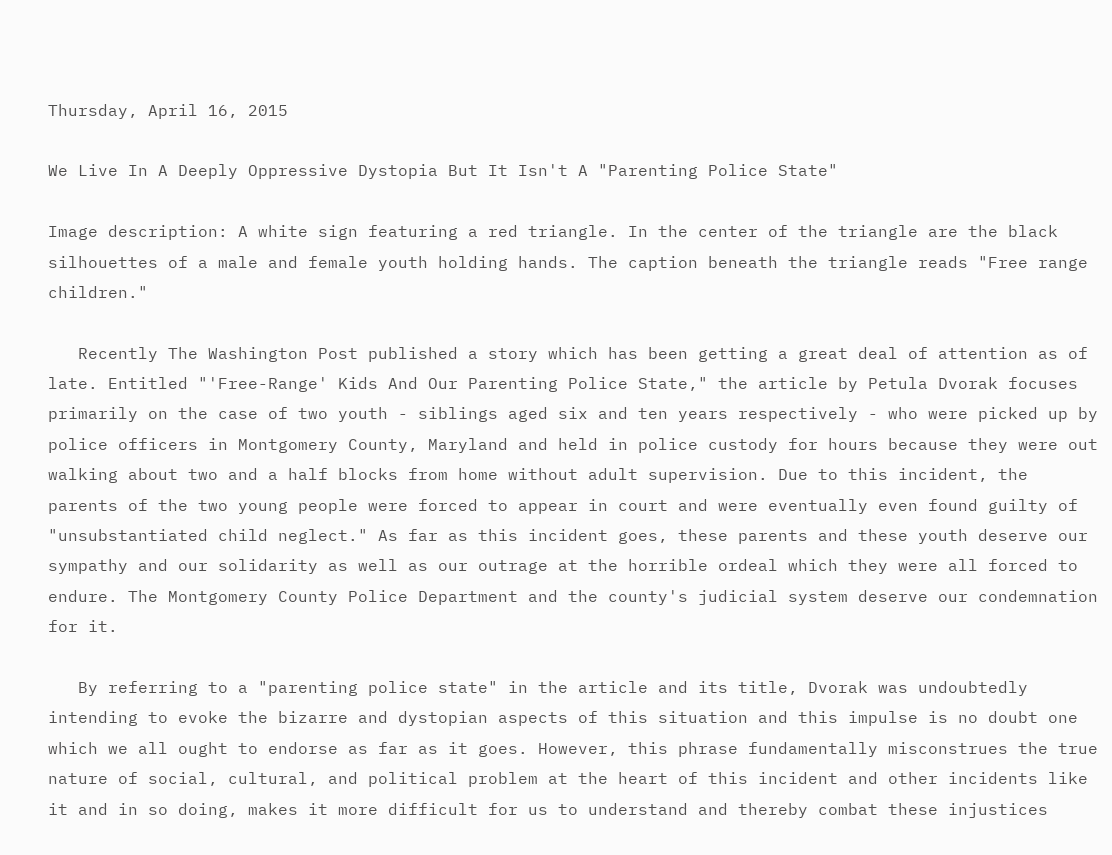Thursday, April 16, 2015

We Live In A Deeply Oppressive Dystopia But It Isn't A "Parenting Police State"

Image description: A white sign featuring a red triangle. In the center of the triangle are the black silhouettes of a male and female youth holding hands. The caption beneath the triangle reads "Free range children."

   Recently The Washington Post published a story which has been getting a great deal of attention as of late. Entitled "'Free-Range' Kids And Our Parenting Police State," the article by Petula Dvorak focuses primarily on the case of two youth - siblings aged six and ten years respectively - who were picked up by police officers in Montgomery County, Maryland and held in police custody for hours because they were out walking about two and a half blocks from home without adult supervision. Due to this incident, the parents of the two young people were forced to appear in court and were eventually even found guilty of "unsubstantiated child neglect." As far as this incident goes, these parents and these youth deserve our sympathy and our solidarity as well as our outrage at the horrible ordeal which they were all forced to endure. The Montgomery County Police Department and the county's judicial system deserve our condemnation for it.

   By referring to a "parenting police state" in the article and its title, Dvorak was undoubtedly intending to evoke the bizarre and dystopian aspects of this situation and this impulse is no doubt one which we all ought to endorse as far as it goes. However, this phrase fundamentally misconstrues the true nature of social, cultural, and political problem at the heart of this incident and other incidents like it and in so doing, makes it more difficult for us to understand and thereby combat these injustices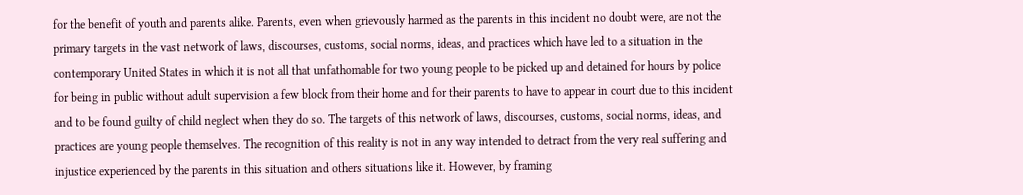for the benefit of youth and parents alike. Parents, even when grievously harmed as the parents in this incident no doubt were, are not the primary targets in the vast network of laws, discourses, customs, social norms, ideas, and practices which have led to a situation in the contemporary United States in which it is not all that unfathomable for two young people to be picked up and detained for hours by police for being in public without adult supervision a few block from their home and for their parents to have to appear in court due to this incident and to be found guilty of child neglect when they do so. The targets of this network of laws, discourses, customs, social norms, ideas, and practices are young people themselves. The recognition of this reality is not in any way intended to detract from the very real suffering and injustice experienced by the parents in this situation and others situations like it. However, by framing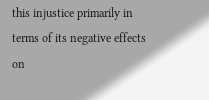this injustice primarily in terms of its negative effects on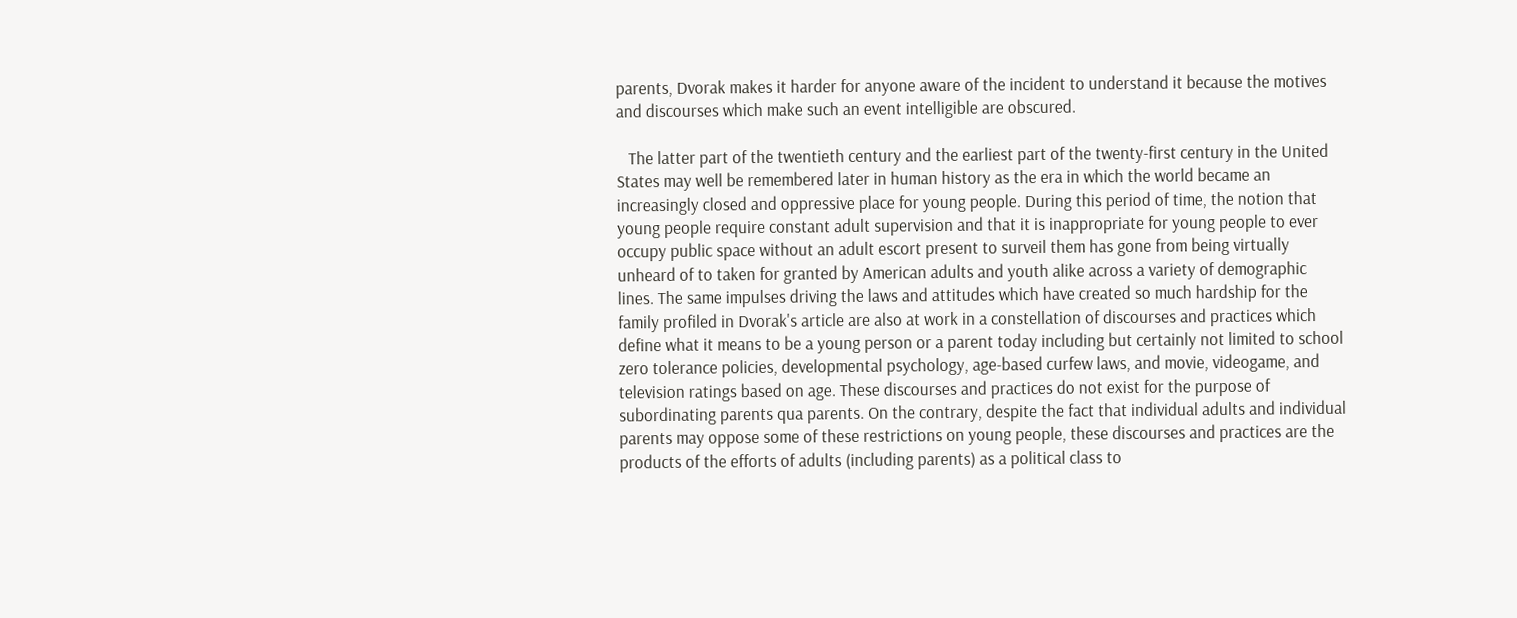parents, Dvorak makes it harder for anyone aware of the incident to understand it because the motives and discourses which make such an event intelligible are obscured.

   The latter part of the twentieth century and the earliest part of the twenty-first century in the United States may well be remembered later in human history as the era in which the world became an increasingly closed and oppressive place for young people. During this period of time, the notion that young people require constant adult supervision and that it is inappropriate for young people to ever occupy public space without an adult escort present to surveil them has gone from being virtually unheard of to taken for granted by American adults and youth alike across a variety of demographic lines. The same impulses driving the laws and attitudes which have created so much hardship for the family profiled in Dvorak's article are also at work in a constellation of discourses and practices which define what it means to be a young person or a parent today including but certainly not limited to school zero tolerance policies, developmental psychology, age-based curfew laws, and movie, videogame, and television ratings based on age. These discourses and practices do not exist for the purpose of subordinating parents qua parents. On the contrary, despite the fact that individual adults and individual parents may oppose some of these restrictions on young people, these discourses and practices are the products of the efforts of adults (including parents) as a political class to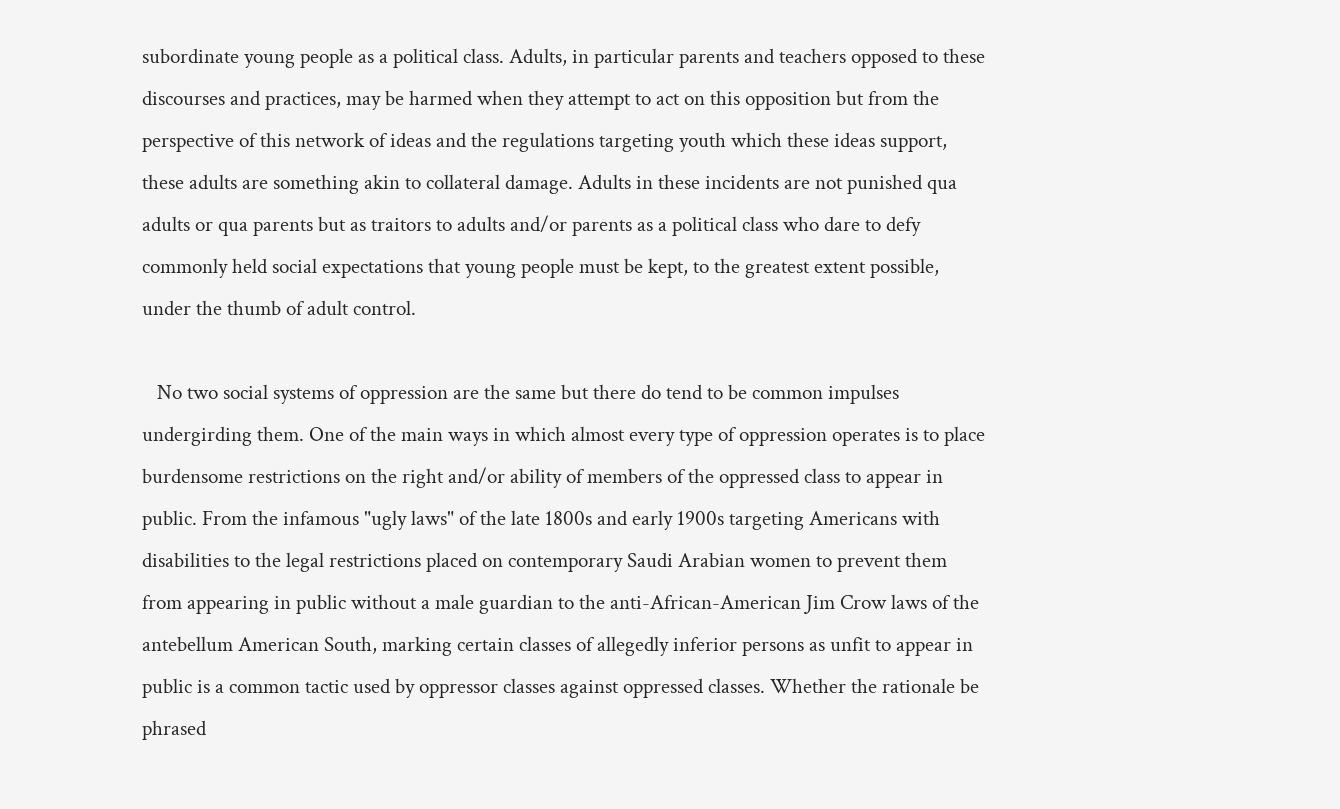subordinate young people as a political class. Adults, in particular parents and teachers opposed to these discourses and practices, may be harmed when they attempt to act on this opposition but from the perspective of this network of ideas and the regulations targeting youth which these ideas support, these adults are something akin to collateral damage. Adults in these incidents are not punished qua adults or qua parents but as traitors to adults and/or parents as a political class who dare to defy commonly held social expectations that young people must be kept, to the greatest extent possible, under the thumb of adult control.

   No two social systems of oppression are the same but there do tend to be common impulses undergirding them. One of the main ways in which almost every type of oppression operates is to place burdensome restrictions on the right and/or ability of members of the oppressed class to appear in public. From the infamous "ugly laws" of the late 1800s and early 1900s targeting Americans with disabilities to the legal restrictions placed on contemporary Saudi Arabian women to prevent them from appearing in public without a male guardian to the anti-African-American Jim Crow laws of the antebellum American South, marking certain classes of allegedly inferior persons as unfit to appear in public is a common tactic used by oppressor classes against oppressed classes. Whether the rationale be phrased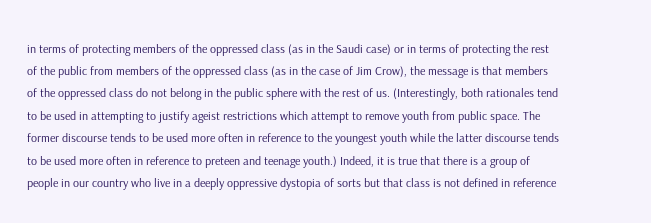in terms of protecting members of the oppressed class (as in the Saudi case) or in terms of protecting the rest of the public from members of the oppressed class (as in the case of Jim Crow), the message is that members of the oppressed class do not belong in the public sphere with the rest of us. (Interestingly, both rationales tend to be used in attempting to justify ageist restrictions which attempt to remove youth from public space. The former discourse tends to be used more often in reference to the youngest youth while the latter discourse tends to be used more often in reference to preteen and teenage youth.) Indeed, it is true that there is a group of people in our country who live in a deeply oppressive dystopia of sorts but that class is not defined in reference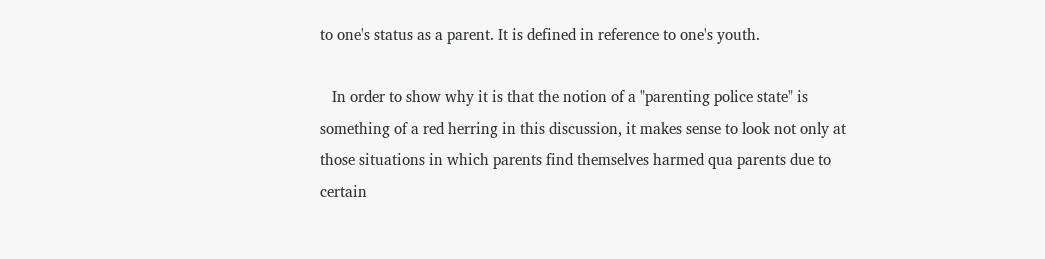to one's status as a parent. It is defined in reference to one's youth.

   In order to show why it is that the notion of a "parenting police state" is something of a red herring in this discussion, it makes sense to look not only at those situations in which parents find themselves harmed qua parents due to certain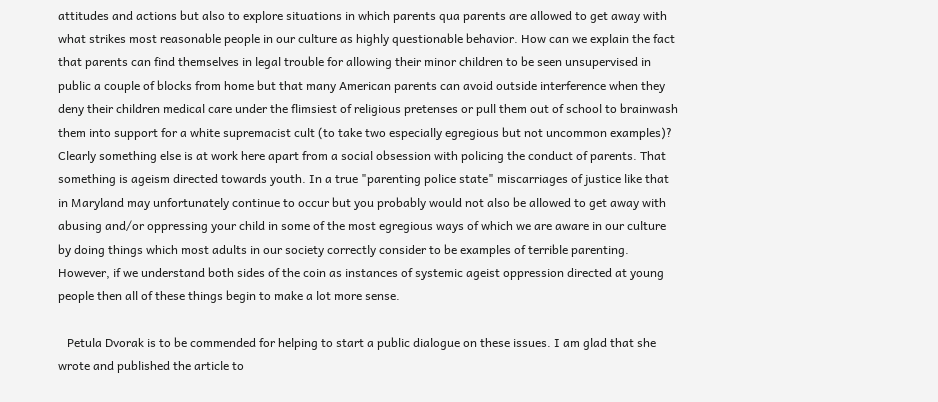attitudes and actions but also to explore situations in which parents qua parents are allowed to get away with what strikes most reasonable people in our culture as highly questionable behavior. How can we explain the fact that parents can find themselves in legal trouble for allowing their minor children to be seen unsupervised in public a couple of blocks from home but that many American parents can avoid outside interference when they deny their children medical care under the flimsiest of religious pretenses or pull them out of school to brainwash them into support for a white supremacist cult (to take two especially egregious but not uncommon examples)? Clearly something else is at work here apart from a social obsession with policing the conduct of parents. That something is ageism directed towards youth. In a true "parenting police state" miscarriages of justice like that in Maryland may unfortunately continue to occur but you probably would not also be allowed to get away with abusing and/or oppressing your child in some of the most egregious ways of which we are aware in our culture by doing things which most adults in our society correctly consider to be examples of terrible parenting. However, if we understand both sides of the coin as instances of systemic ageist oppression directed at young people then all of these things begin to make a lot more sense.

   Petula Dvorak is to be commended for helping to start a public dialogue on these issues. I am glad that she wrote and published the article to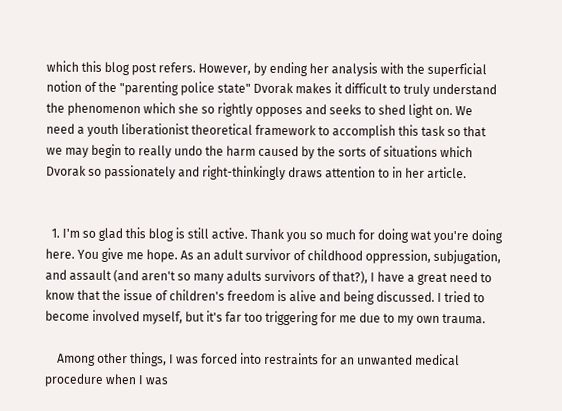which this blog post refers. However, by ending her analysis with the superficial notion of the "parenting police state" Dvorak makes it difficult to truly understand the phenomenon which she so rightly opposes and seeks to shed light on. We need a youth liberationist theoretical framework to accomplish this task so that we may begin to really undo the harm caused by the sorts of situations which Dvorak so passionately and right-thinkingly draws attention to in her article.


  1. I'm so glad this blog is still active. Thank you so much for doing wat you're doing here. You give me hope. As an adult survivor of childhood oppression, subjugation, and assault (and aren't so many adults survivors of that?), I have a great need to know that the issue of children's freedom is alive and being discussed. I tried to become involved myself, but it's far too triggering for me due to my own trauma.

    Among other things, I was forced into restraints for an unwanted medical procedure when I was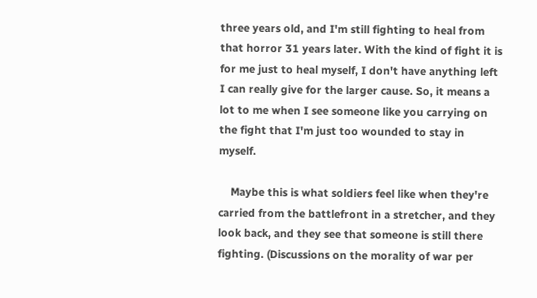three years old, and I'm still fighting to heal from that horror 31 years later. With the kind of fight it is for me just to heal myself, I don't have anything left I can really give for the larger cause. So, it means a lot to me when I see someone like you carrying on the fight that I'm just too wounded to stay in myself.

    Maybe this is what soldiers feel like when they're carried from the battlefront in a stretcher, and they look back, and they see that someone is still there fighting. (Discussions on the morality of war per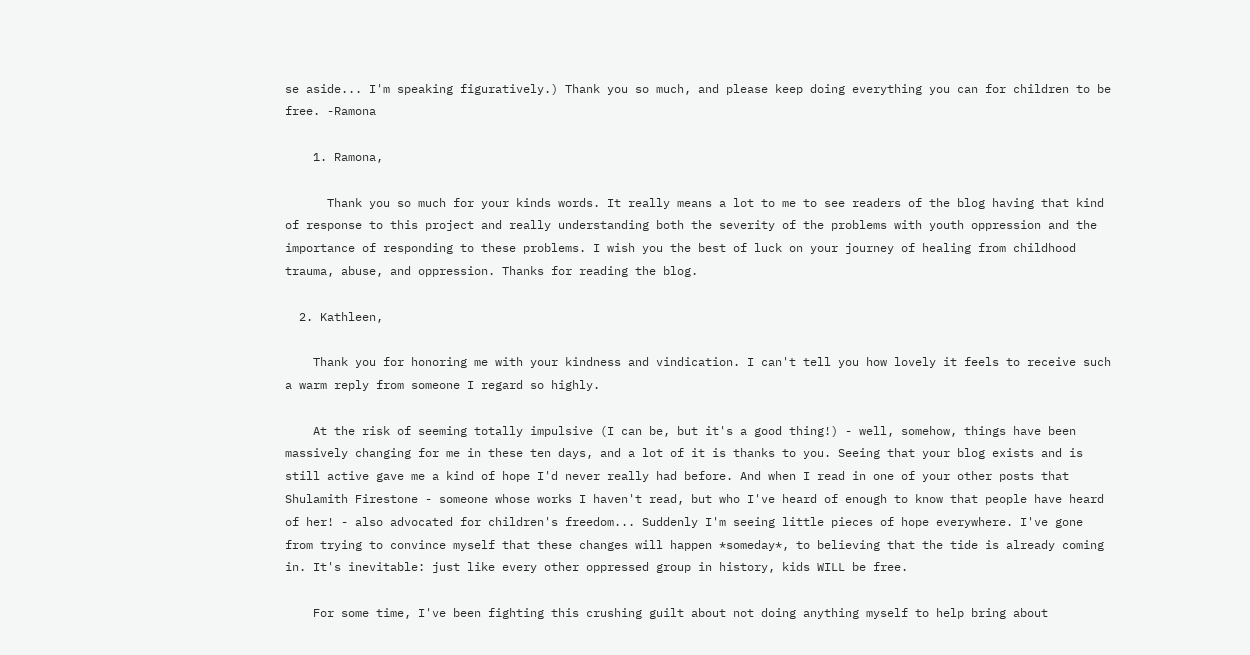se aside... I'm speaking figuratively.) Thank you so much, and please keep doing everything you can for children to be free. -Ramona

    1. Ramona,

      Thank you so much for your kinds words. It really means a lot to me to see readers of the blog having that kind of response to this project and really understanding both the severity of the problems with youth oppression and the importance of responding to these problems. I wish you the best of luck on your journey of healing from childhood trauma, abuse, and oppression. Thanks for reading the blog.

  2. Kathleen,

    Thank you for honoring me with your kindness and vindication. I can't tell you how lovely it feels to receive such a warm reply from someone I regard so highly.

    At the risk of seeming totally impulsive (I can be, but it's a good thing!) - well, somehow, things have been massively changing for me in these ten days, and a lot of it is thanks to you. Seeing that your blog exists and is still active gave me a kind of hope I'd never really had before. And when I read in one of your other posts that Shulamith Firestone - someone whose works I haven't read, but who I've heard of enough to know that people have heard of her! - also advocated for children's freedom... Suddenly I'm seeing little pieces of hope everywhere. I've gone from trying to convince myself that these changes will happen *someday*, to believing that the tide is already coming in. It's inevitable: just like every other oppressed group in history, kids WILL be free.

    For some time, I've been fighting this crushing guilt about not doing anything myself to help bring about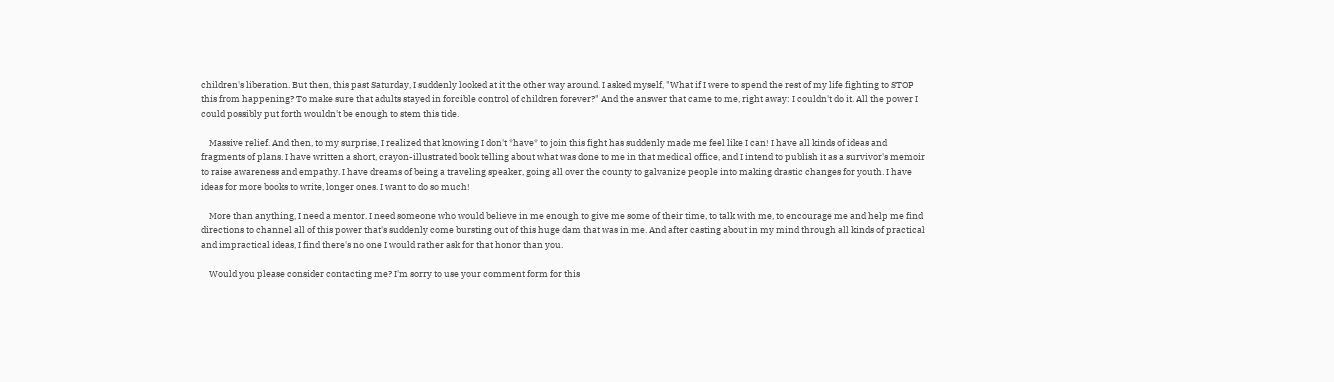children's liberation. But then, this past Saturday, I suddenly looked at it the other way around. I asked myself, "What if I were to spend the rest of my life fighting to STOP this from happening? To make sure that adults stayed in forcible control of children forever?" And the answer that came to me, right away: I couldn't do it. All the power I could possibly put forth wouldn't be enough to stem this tide.

    Massive relief. And then, to my surprise, I realized that knowing I don't *have* to join this fight has suddenly made me feel like I can! I have all kinds of ideas and fragments of plans. I have written a short, crayon-illustrated book telling about what was done to me in that medical office, and I intend to publish it as a survivor's memoir to raise awareness and empathy. I have dreams of being a traveling speaker, going all over the county to galvanize people into making drastic changes for youth. I have ideas for more books to write, longer ones. I want to do so much!

    More than anything, I need a mentor. I need someone who would believe in me enough to give me some of their time, to talk with me, to encourage me and help me find directions to channel all of this power that's suddenly come bursting out of this huge dam that was in me. And after casting about in my mind through all kinds of practical and impractical ideas, I find there's no one I would rather ask for that honor than you.

    Would you please consider contacting me? I'm sorry to use your comment form for this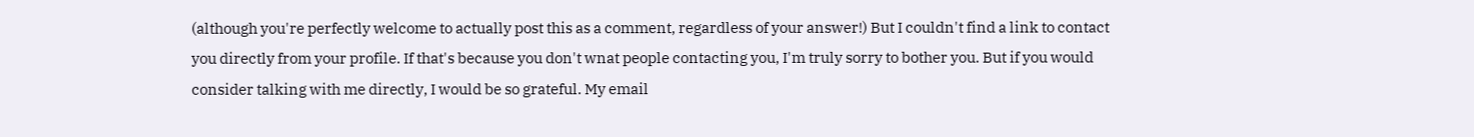(although you're perfectly welcome to actually post this as a comment, regardless of your answer!) But I couldn't find a link to contact you directly from your profile. If that's because you don't wnat people contacting you, I'm truly sorry to bother you. But if you would consider talking with me directly, I would be so grateful. My email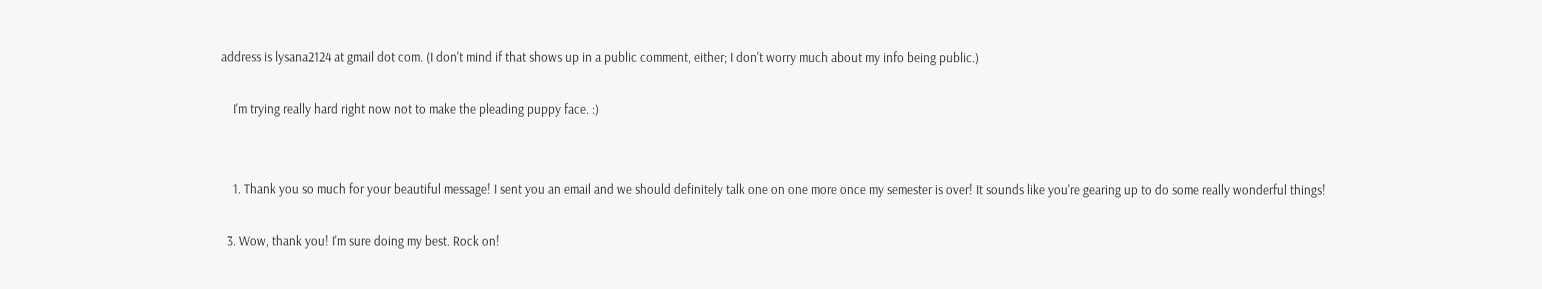address is lysana2124 at gmail dot com. (I don't mind if that shows up in a public comment, either; I don't worry much about my info being public.)

    I'm trying really hard right now not to make the pleading puppy face. :)


    1. Thank you so much for your beautiful message! I sent you an email and we should definitely talk one on one more once my semester is over! It sounds like you're gearing up to do some really wonderful things!

  3. Wow, thank you! I'm sure doing my best. Rock on!